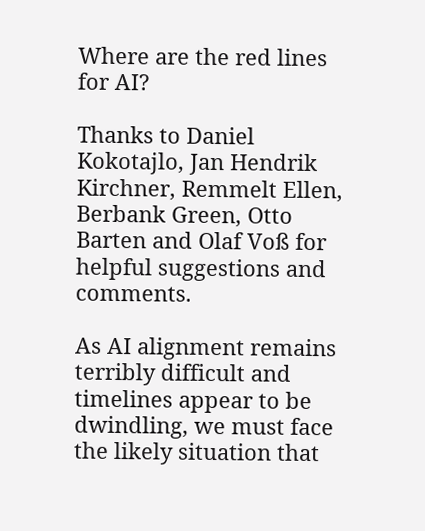Where are the red lines for AI?

Thanks to Daniel Kokotajlo, Jan Hendrik Kirchner, Remmelt Ellen, Berbank Green, Otto Barten and Olaf Voß for helpful suggestions and comments.

As AI alignment remains terribly difficult and timelines appear to be dwindling, we must face the likely situation that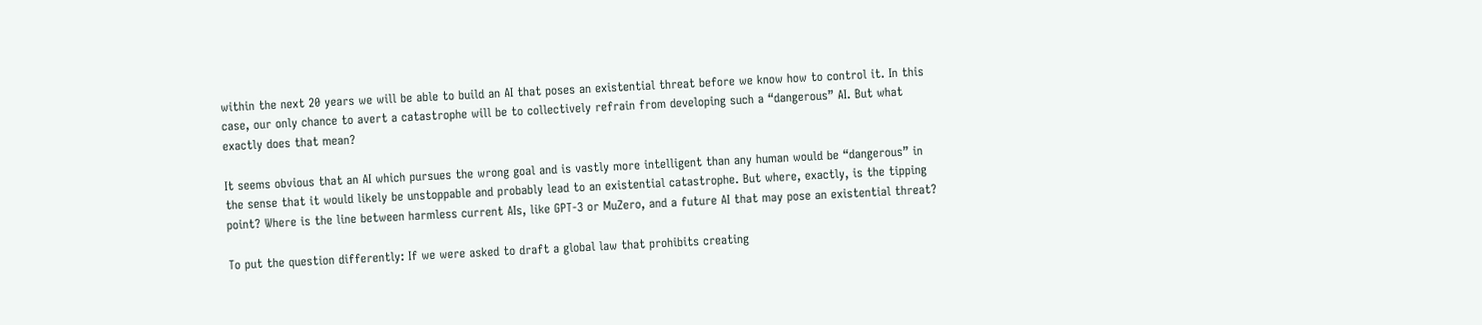within the next 20 years we will be able to build an AI that poses an existential threat before we know how to control it. In this case, our only chance to avert a catastrophe will be to collectively refrain from developing such a “dangerous” AI. But what exactly does that mean?

It seems obvious that an AI which pursues the wrong goal and is vastly more intelligent than any human would be “dangerous” in the sense that it would likely be unstoppable and probably lead to an existential catastrophe. But where, exactly, is the tipping point? Where is the line between harmless current AIs, like GPT-3 or MuZero, and a future AI that may pose an existential threat?

To put the question differently: If we were asked to draft a global law that prohibits creating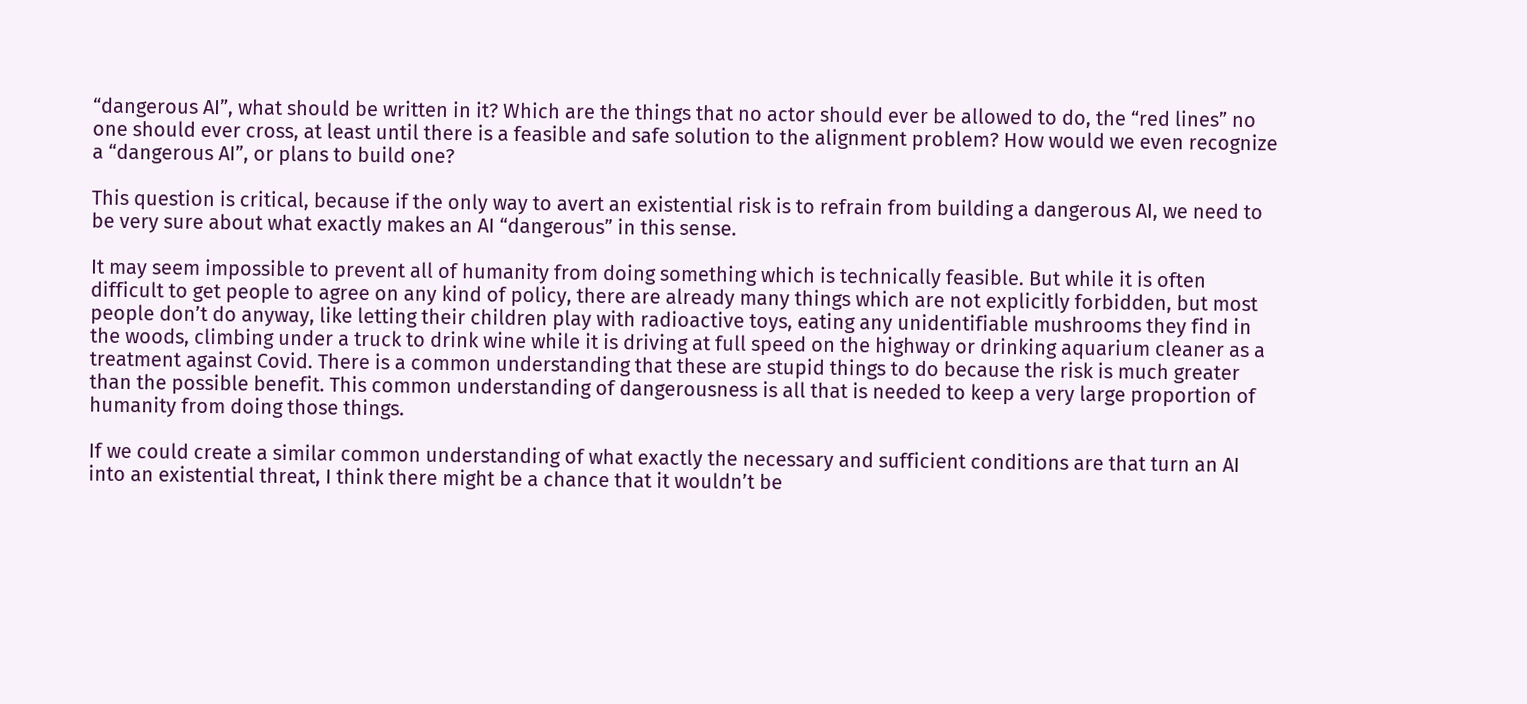“dangerous AI”, what should be written in it? Which are the things that no actor should ever be allowed to do, the “red lines” no one should ever cross, at least until there is a feasible and safe solution to the alignment problem? How would we even recognize a “dangerous AI”, or plans to build one?

This question is critical, because if the only way to avert an existential risk is to refrain from building a dangerous AI, we need to be very sure about what exactly makes an AI “dangerous” in this sense.

It may seem impossible to prevent all of humanity from doing something which is technically feasible. But while it is often difficult to get people to agree on any kind of policy, there are already many things which are not explicitly forbidden, but most people don’t do anyway, like letting their children play with radioactive toys, eating any unidentifiable mushrooms they find in the woods, climbing under a truck to drink wine while it is driving at full speed on the highway or drinking aquarium cleaner as a treatment against Covid. There is a common understanding that these are stupid things to do because the risk is much greater than the possible benefit. This common understanding of dangerousness is all that is needed to keep a very large proportion of humanity from doing those things.

If we could create a similar common understanding of what exactly the necessary and sufficient conditions are that turn an AI into an existential threat, I think there might be a chance that it wouldn’t be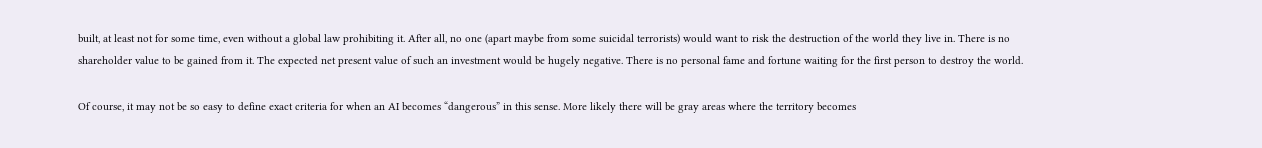built, at least not for some time, even without a global law prohibiting it. After all, no one (apart maybe from some suicidal terrorists) would want to risk the destruction of the world they live in. There is no shareholder value to be gained from it. The expected net present value of such an investment would be hugely negative. There is no personal fame and fortune waiting for the first person to destroy the world.

Of course, it may not be so easy to define exact criteria for when an AI becomes “dangerous” in this sense. More likely there will be gray areas where the territory becomes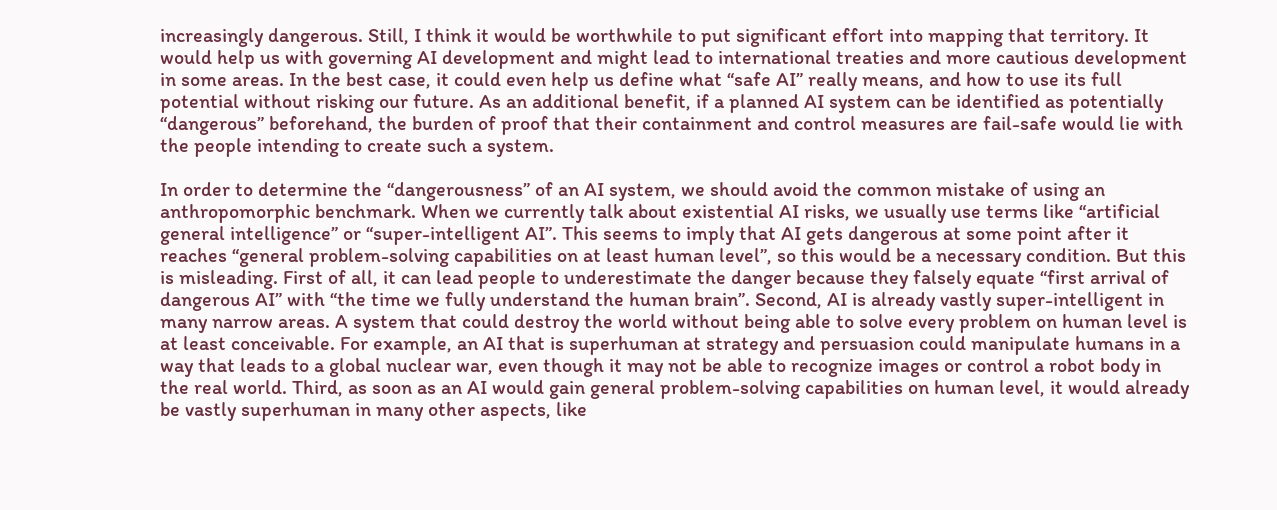increasingly dangerous. Still, I think it would be worthwhile to put significant effort into mapping that territory. It would help us with governing AI development and might lead to international treaties and more cautious development in some areas. In the best case, it could even help us define what “safe AI” really means, and how to use its full potential without risking our future. As an additional benefit, if a planned AI system can be identified as potentially “dangerous” beforehand, the burden of proof that their containment and control measures are fail-safe would lie with the people intending to create such a system.

In order to determine the “dangerousness” of an AI system, we should avoid the common mistake of using an anthropomorphic benchmark. When we currently talk about existential AI risks, we usually use terms like “artificial general intelligence” or “super-intelligent AI”. This seems to imply that AI gets dangerous at some point after it reaches “general problem-solving capabilities on at least human level”, so this would be a necessary condition. But this is misleading. First of all, it can lead people to underestimate the danger because they falsely equate “first arrival of dangerous AI” with “the time we fully understand the human brain”. Second, AI is already vastly super-intelligent in many narrow areas. A system that could destroy the world without being able to solve every problem on human level is at least conceivable. For example, an AI that is superhuman at strategy and persuasion could manipulate humans in a way that leads to a global nuclear war, even though it may not be able to recognize images or control a robot body in the real world. Third, as soon as an AI would gain general problem-solving capabilities on human level, it would already be vastly superhuman in many other aspects, like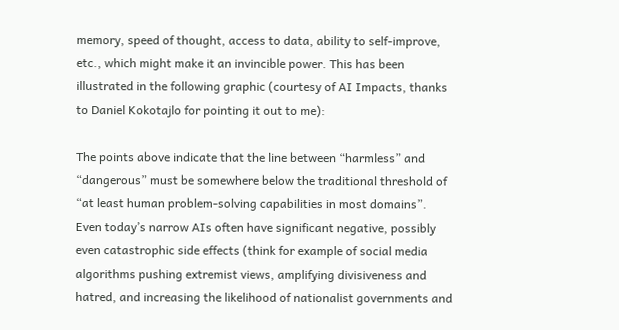memory, speed of thought, access to data, ability to self-improve, etc., which might make it an invincible power. This has been illustrated in the following graphic (courtesy of AI Impacts, thanks to Daniel Kokotajlo for pointing it out to me):

The points above indicate that the line between “harmless” and “dangerous” must be somewhere below the traditional threshold of “at least human problem-solving capabilities in most domains”. Even today’s narrow AIs often have significant negative, possibly even catastrophic side effects (think for example of social media algorithms pushing extremist views, amplifying divisiveness and hatred, and increasing the likelihood of nationalist governments and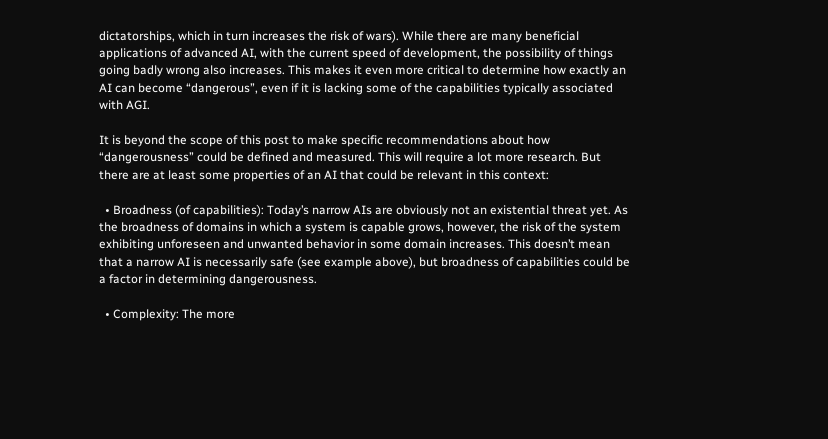dictatorships, which in turn increases the risk of wars). While there are many beneficial applications of advanced AI, with the current speed of development, the possibility of things going badly wrong also increases. This makes it even more critical to determine how exactly an AI can become “dangerous”, even if it is lacking some of the capabilities typically associated with AGI.

It is beyond the scope of this post to make specific recommendations about how “dangerousness” could be defined and measured. This will require a lot more research. But there are at least some properties of an AI that could be relevant in this context:

  • Broadness (of capabilities): Today’s narrow AIs are obviously not an existential threat yet. As the broadness of domains in which a system is capable grows, however, the risk of the system exhibiting unforeseen and unwanted behavior in some domain increases. This doesn’t mean that a narrow AI is necessarily safe (see example above), but broadness of capabilities could be a factor in determining dangerousness.

  • Complexity: The more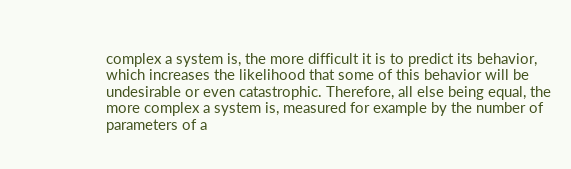complex a system is, the more difficult it is to predict its behavior, which increases the likelihood that some of this behavior will be undesirable or even catastrophic. Therefore, all else being equal, the more complex a system is, measured for example by the number of parameters of a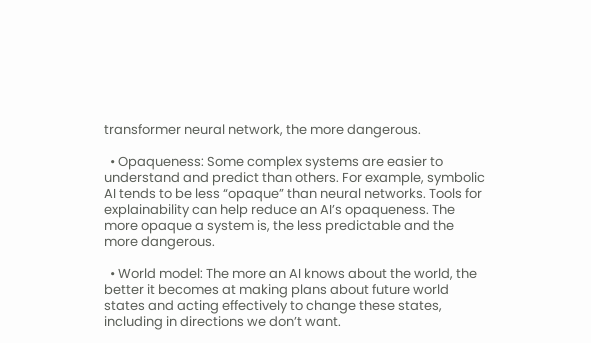transformer neural network, the more dangerous.

  • Opaqueness: Some complex systems are easier to understand and predict than others. For example, symbolic AI tends to be less “opaque” than neural networks. Tools for explainability can help reduce an AI’s opaqueness. The more opaque a system is, the less predictable and the more dangerous.

  • World model: The more an AI knows about the world, the better it becomes at making plans about future world states and acting effectively to change these states, including in directions we don’t want.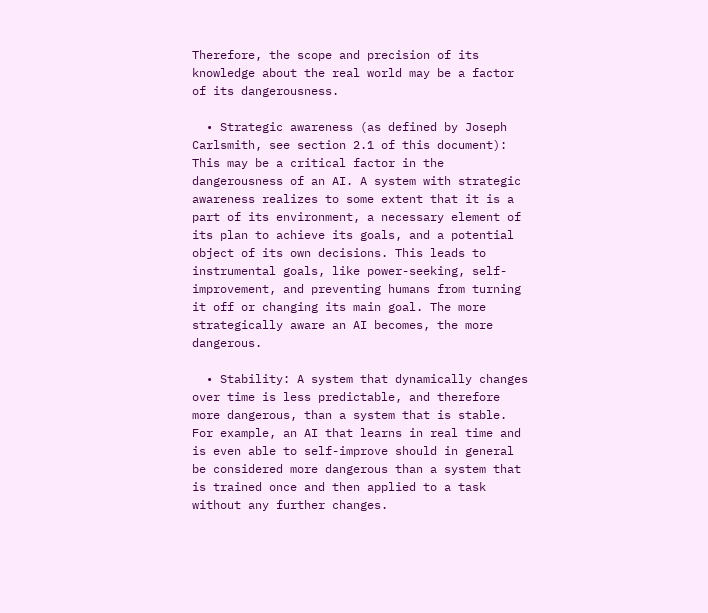Therefore, the scope and precision of its knowledge about the real world may be a factor of its dangerousness.

  • Strategic awareness (as defined by Joseph Carlsmith, see section 2.1 of this document): This may be a critical factor in the dangerousness of an AI. A system with strategic awareness realizes to some extent that it is a part of its environment, a necessary element of its plan to achieve its goals, and a potential object of its own decisions. This leads to instrumental goals, like power-seeking, self-improvement, and preventing humans from turning it off or changing its main goal. The more strategically aware an AI becomes, the more dangerous.

  • Stability: A system that dynamically changes over time is less predictable, and therefore more dangerous, than a system that is stable. For example, an AI that learns in real time and is even able to self-improve should in general be considered more dangerous than a system that is trained once and then applied to a task without any further changes.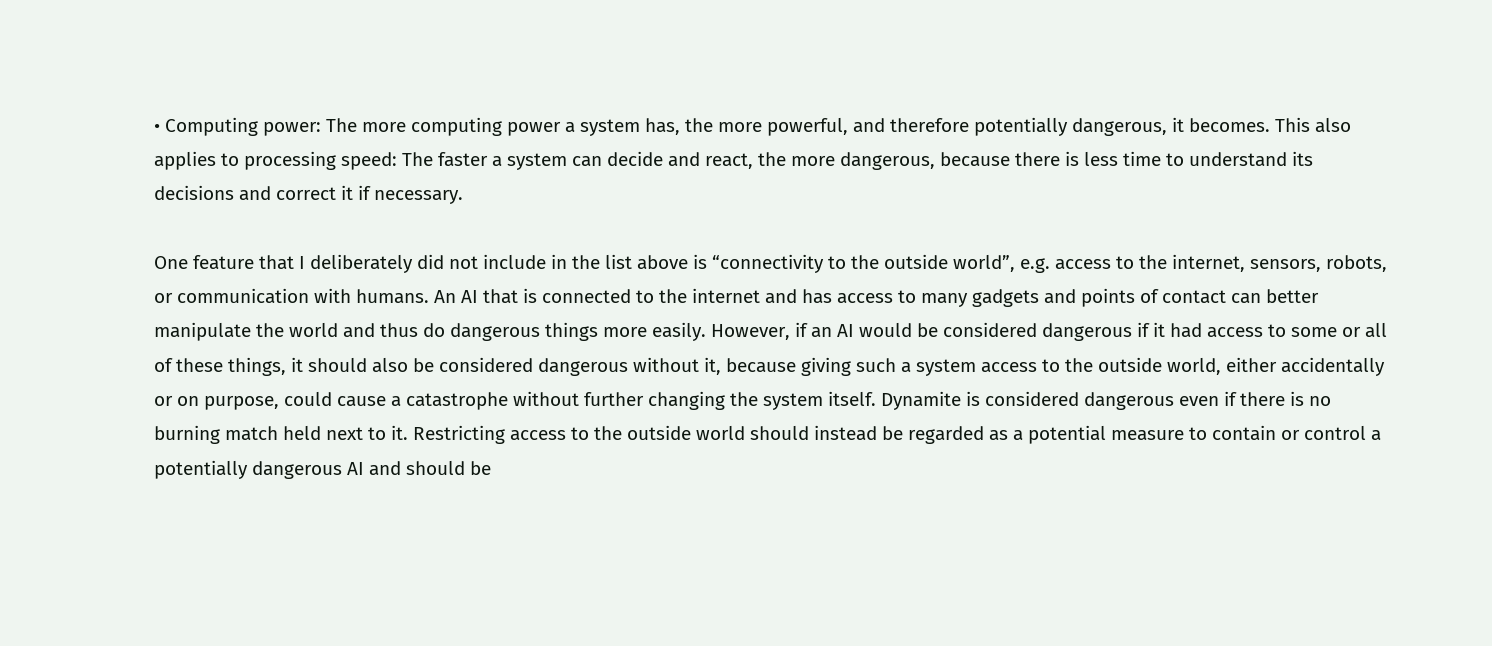• Computing power: The more computing power a system has, the more powerful, and therefore potentially dangerous, it becomes. This also applies to processing speed: The faster a system can decide and react, the more dangerous, because there is less time to understand its decisions and correct it if necessary.

One feature that I deliberately did not include in the list above is “connectivity to the outside world”, e.g. access to the internet, sensors, robots, or communication with humans. An AI that is connected to the internet and has access to many gadgets and points of contact can better manipulate the world and thus do dangerous things more easily. However, if an AI would be considered dangerous if it had access to some or all of these things, it should also be considered dangerous without it, because giving such a system access to the outside world, either accidentally or on purpose, could cause a catastrophe without further changing the system itself. Dynamite is considered dangerous even if there is no burning match held next to it. Restricting access to the outside world should instead be regarded as a potential measure to contain or control a potentially dangerous AI and should be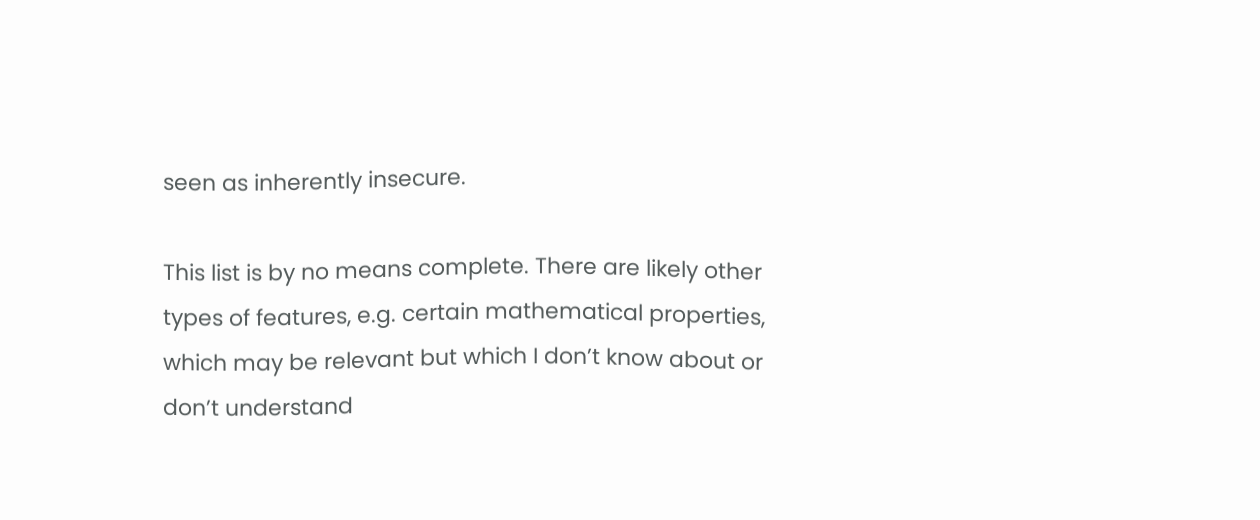seen as inherently insecure.

This list is by no means complete. There are likely other types of features, e.g. certain mathematical properties, which may be relevant but which I don’t know about or don’t understand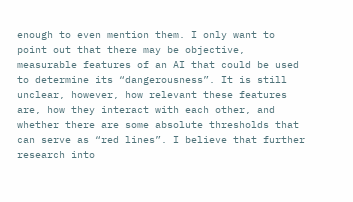enough to even mention them. I only want to point out that there may be objective, measurable features of an AI that could be used to determine its “dangerousness”. It is still unclear, however, how relevant these features are, how they interact with each other, and whether there are some absolute thresholds that can serve as “red lines”. I believe that further research into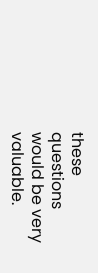these questions would be very valuable.